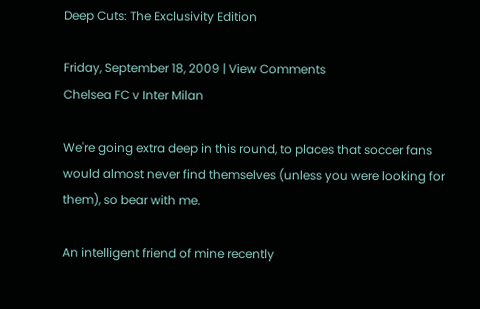Deep Cuts: The Exclusivity Edition

Friday, September 18, 2009 | View Comments
Chelsea FC v Inter Milan

We're going extra deep in this round, to places that soccer fans would almost never find themselves (unless you were looking for them), so bear with me.

An intelligent friend of mine recently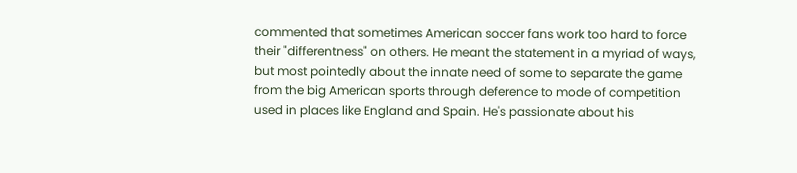commented that sometimes American soccer fans work too hard to force their "differentness" on others. He meant the statement in a myriad of ways, but most pointedly about the innate need of some to separate the game from the big American sports through deference to mode of competition used in places like England and Spain. He's passionate about his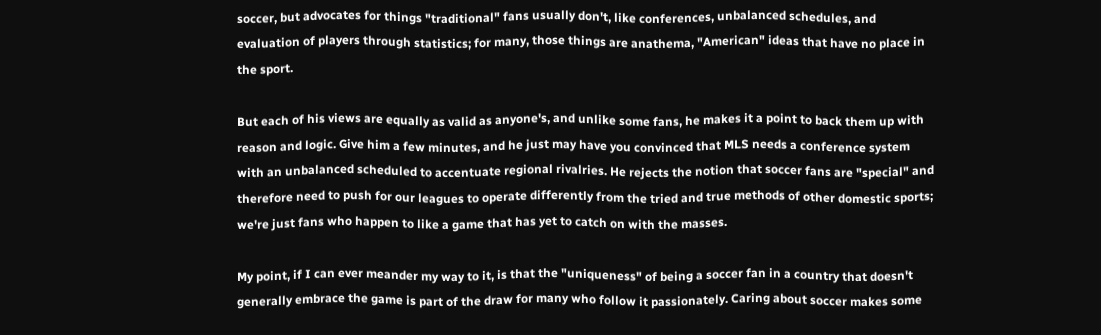soccer, but advocates for things "traditional" fans usually don't, like conferences, unbalanced schedules, and evaluation of players through statistics; for many, those things are anathema, "American" ideas that have no place in the sport.

But each of his views are equally as valid as anyone's, and unlike some fans, he makes it a point to back them up with reason and logic. Give him a few minutes, and he just may have you convinced that MLS needs a conference system with an unbalanced scheduled to accentuate regional rivalries. He rejects the notion that soccer fans are "special" and therefore need to push for our leagues to operate differently from the tried and true methods of other domestic sports; we're just fans who happen to like a game that has yet to catch on with the masses.

My point, if I can ever meander my way to it, is that the "uniqueness" of being a soccer fan in a country that doesn't generally embrace the game is part of the draw for many who follow it passionately. Caring about soccer makes some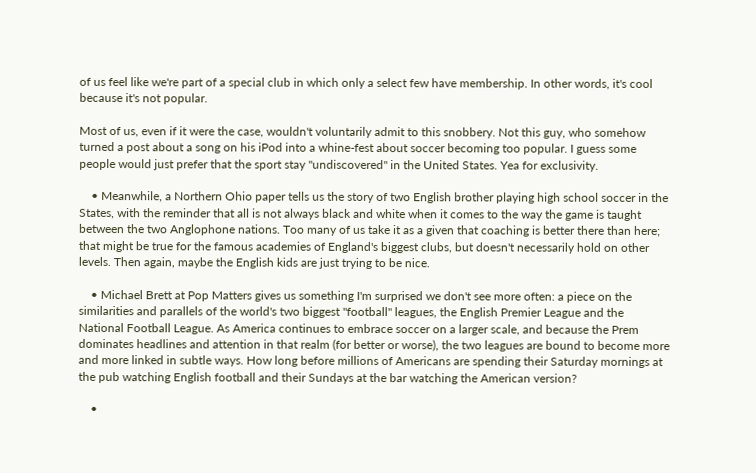of us feel like we're part of a special club in which only a select few have membership. In other words, it's cool because it's not popular.

Most of us, even if it were the case, wouldn't voluntarily admit to this snobbery. Not this guy, who somehow turned a post about a song on his iPod into a whine-fest about soccer becoming too popular. I guess some people would just prefer that the sport stay "undiscovered" in the United States. Yea for exclusivity.

    • Meanwhile, a Northern Ohio paper tells us the story of two English brother playing high school soccer in the States, with the reminder that all is not always black and white when it comes to the way the game is taught between the two Anglophone nations. Too many of us take it as a given that coaching is better there than here; that might be true for the famous academies of England's biggest clubs, but doesn't necessarily hold on other levels. Then again, maybe the English kids are just trying to be nice.

    • Michael Brett at Pop Matters gives us something I'm surprised we don't see more often: a piece on the similarities and parallels of the world's two biggest "football" leagues, the English Premier League and the National Football League. As America continues to embrace soccer on a larger scale, and because the Prem dominates headlines and attention in that realm (for better or worse), the two leagues are bound to become more and more linked in subtle ways. How long before millions of Americans are spending their Saturday mornings at the pub watching English football and their Sundays at the bar watching the American version?

    •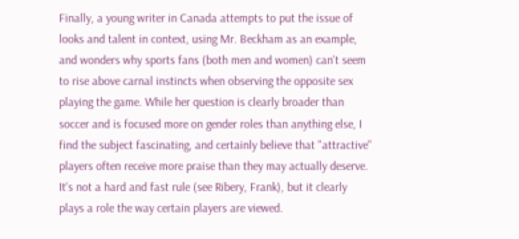Finally, a young writer in Canada attempts to put the issue of looks and talent in context, using Mr. Beckham as an example, and wonders why sports fans (both men and women) can't seem to rise above carnal instincts when observing the opposite sex playing the game. While her question is clearly broader than soccer and is focused more on gender roles than anything else, I find the subject fascinating, and certainly believe that "attractive" players often receive more praise than they may actually deserve. It's not a hard and fast rule (see Ribery, Frank), but it clearly plays a role the way certain players are viewed.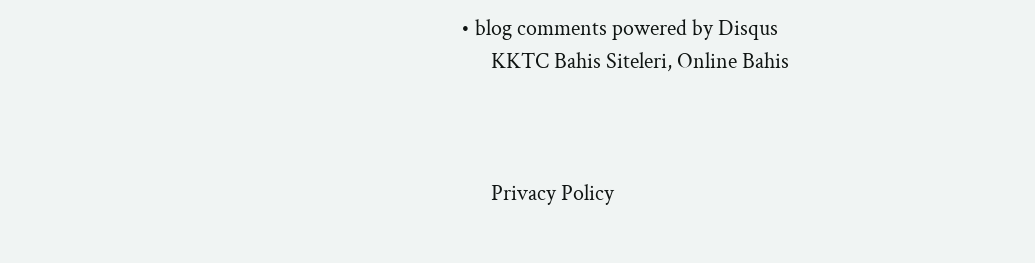• blog comments powered by Disqus
      KKTC Bahis Siteleri, Online Bahis



      Privacy Policy